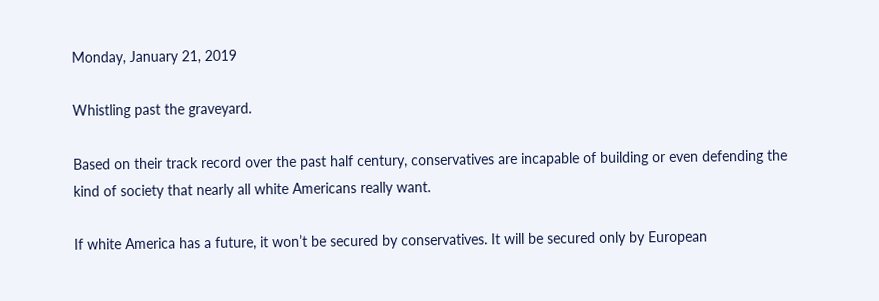Monday, January 21, 2019

Whistling past the graveyard.

Based on their track record over the past half century, conservatives are incapable of building or even defending the kind of society that nearly all white Americans really want.

If white America has a future, it won’t be secured by conservatives. It will be secured only by European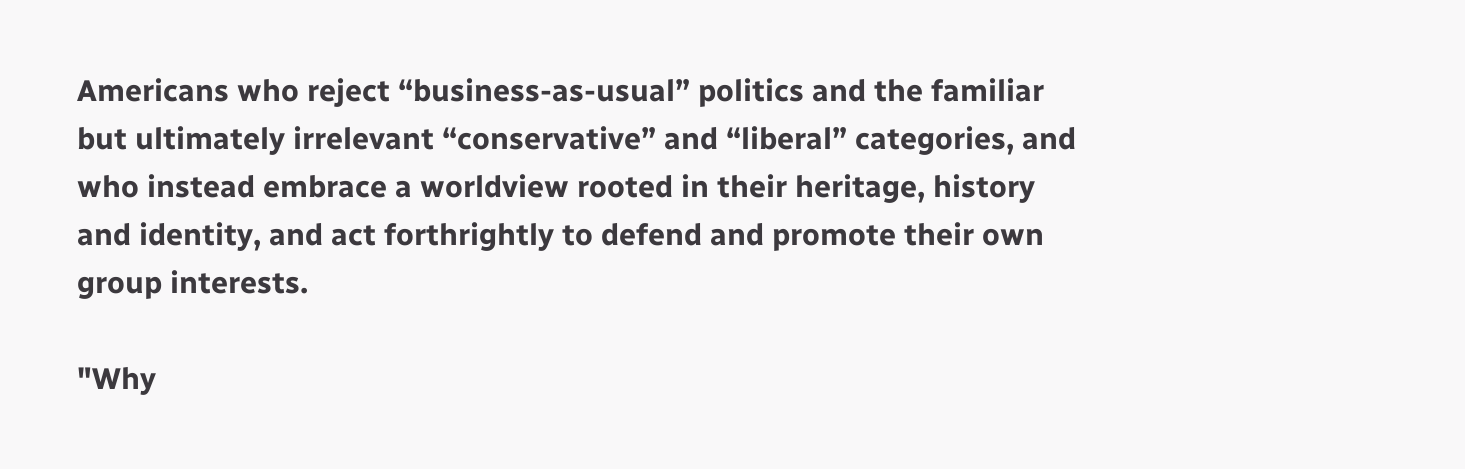Americans who reject “business-as-usual” politics and the familiar but ultimately irrelevant “conservative” and “liberal” categories, and who instead embrace a worldview rooted in their heritage, history and identity, and act forthrightly to defend and promote their own group interests.

"Why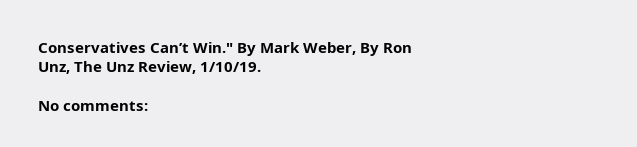Conservatives Can’t Win." By Mark Weber, By Ron Unz, The Unz Review, 1/10/19.

No comments: